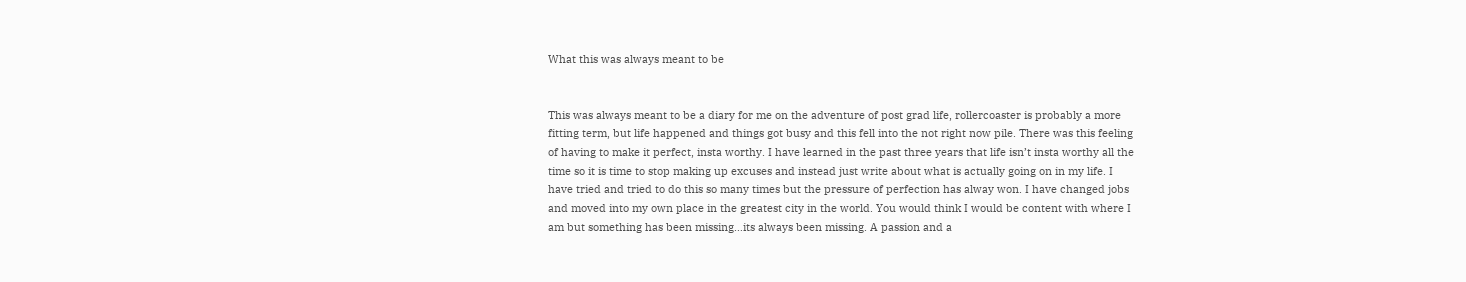What this was always meant to be


This was always meant to be a diary for me on the adventure of post grad life, rollercoaster is probably a more fitting term, but life happened and things got busy and this fell into the not right now pile. There was this feeling of having to make it perfect, insta worthy. I have learned in the past three years that life isn’t insta worthy all the time so it is time to stop making up excuses and instead just write about what is actually going on in my life. I have tried and tried to do this so many times but the pressure of perfection has alway won. I have changed jobs and moved into my own place in the greatest city in the world. You would think I would be content with where I am but something has been missing…its always been missing. A passion and a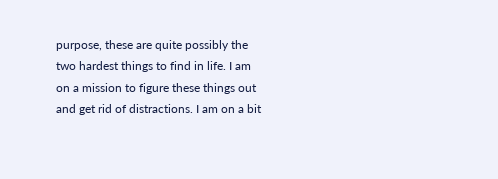purpose, these are quite possibly the two hardest things to find in life. I am on a mission to figure these things out and get rid of distractions. I am on a bit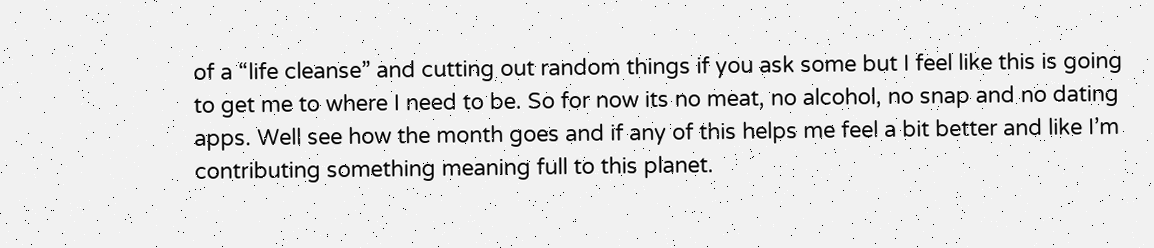of a “life cleanse” and cutting out random things if you ask some but I feel like this is going to get me to where I need to be. So for now its no meat, no alcohol, no snap and no dating apps. Well see how the month goes and if any of this helps me feel a bit better and like I’m contributing something meaning full to this planet.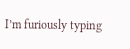I’m furiously typing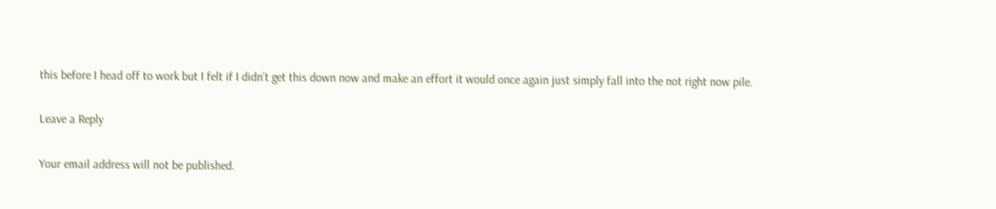this before I head off to work but I felt if I didn’t get this down now and make an effort it would once again just simply fall into the not right now pile.

Leave a Reply

Your email address will not be published.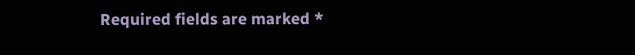Required fields are marked *